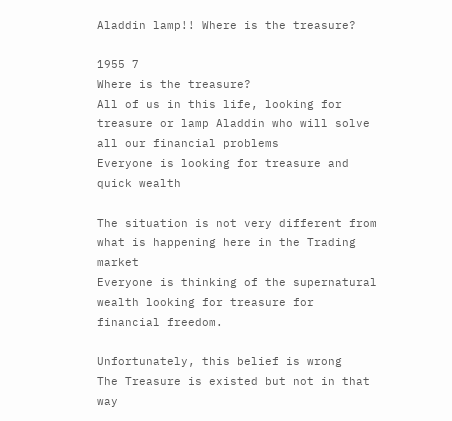Aladdin lamp!! Where is the treasure?

1955 7
Where is the treasure?
All of us in this life, looking for treasure or lamp Aladdin who will solve all our financial problems
Everyone is looking for treasure and quick wealth

The situation is not very different from what is happening here in the Trading market
Everyone is thinking of the supernatural wealth looking for treasure for financial freedom.

Unfortunately, this belief is wrong
The Treasure is existed but not in that way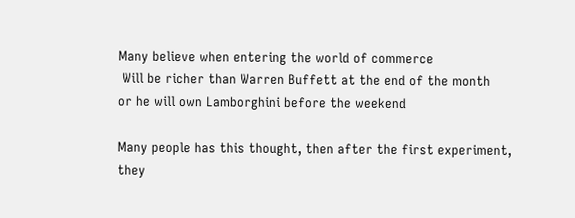Many believe when entering the world of commerce
 Will be richer than Warren Buffett at the end of the month
or he will own Lamborghini before the weekend

Many people has this thought, then after the first experiment, they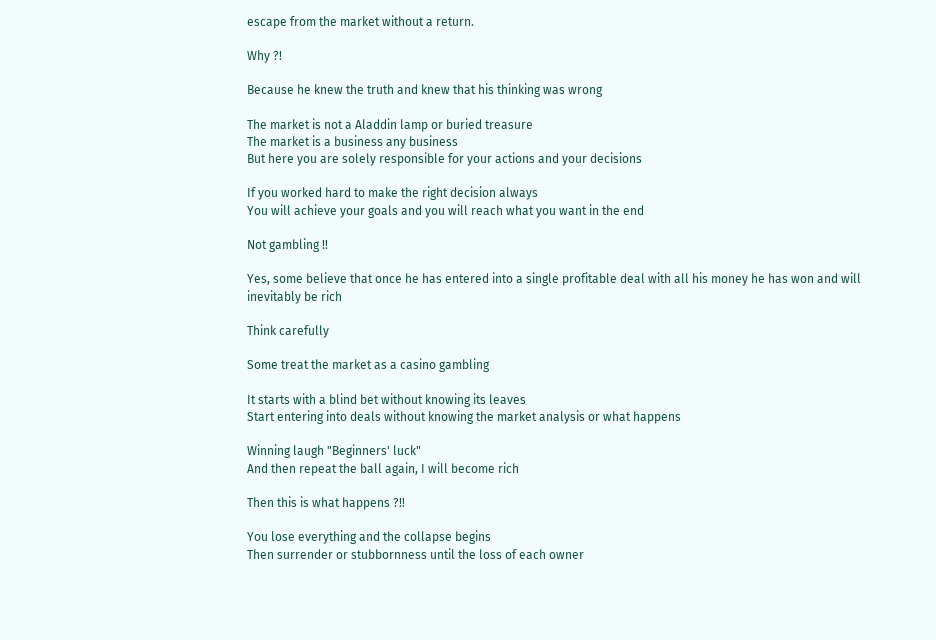escape from the market without a return.

Why ?!

Because he knew the truth and knew that his thinking was wrong

The market is not a Aladdin lamp or buried treasure
The market is a business any business
But here you are solely responsible for your actions and your decisions

If you worked hard to make the right decision always
You will achieve your goals and you will reach what you want in the end

Not gambling !!

Yes, some believe that once he has entered into a single profitable deal with all his money he has won and will inevitably be rich

Think carefully

Some treat the market as a casino gambling

It starts with a blind bet without knowing its leaves
Start entering into deals without knowing the market analysis or what happens

Winning laugh "Beginners' luck"
And then repeat the ball again, I will become rich

Then this is what happens ?!!

You lose everything and the collapse begins
Then surrender or stubbornness until the loss of each owner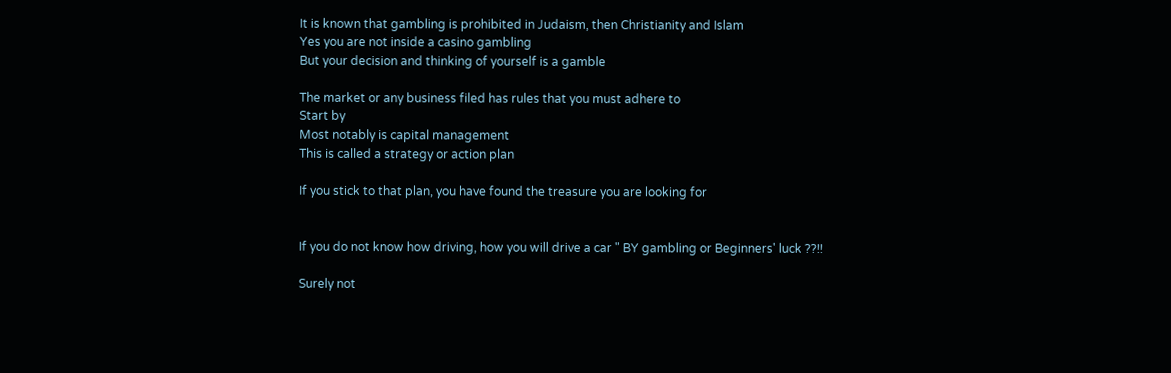It is known that gambling is prohibited in Judaism, then Christianity and Islam
Yes you are not inside a casino gambling
But your decision and thinking of yourself is a gamble

The market or any business filed has rules that you must adhere to
Start by
Most notably is capital management
This is called a strategy or action plan

If you stick to that plan, you have found the treasure you are looking for


If you do not know how driving, how you will drive a car " BY gambling or Beginners' luck ??!!

Surely not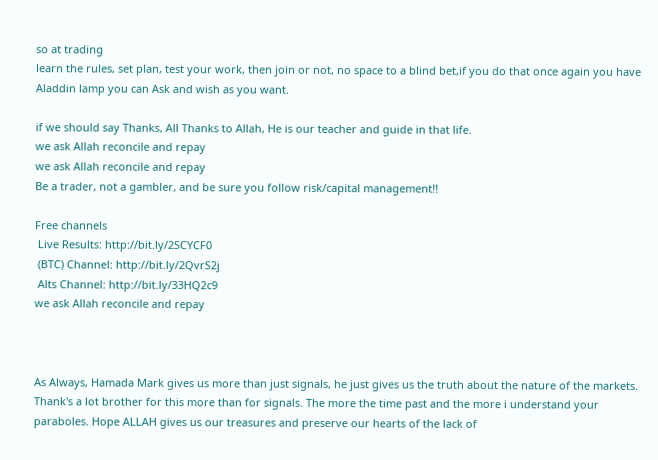so at trading
learn the rules, set plan, test your work, then join or not, no space to a blind bet,if you do that once again you have Aladdin lamp you can Ask and wish as you want.

if we should say Thanks, All Thanks to Allah, He is our teacher and guide in that life.
we ask Allah reconcile and repay
we ask Allah reconcile and repay
Be a trader, not a gambler, and be sure you follow risk/capital management!!

Free channels
 Live Results: http://bit.ly/2SCYCF0
 (BTC) Channel: http://bit.ly/2QvrS2j
 Alts Channel: http://bit.ly/33HQ2c9
we ask Allah reconcile and repay



As Always, Hamada Mark gives us more than just signals, he just gives us the truth about the nature of the markets. Thank's a lot brother for this more than for signals. The more the time past and the more i understand your paraboles. Hope ALLAH gives us our treasures and preserve our hearts of the lack of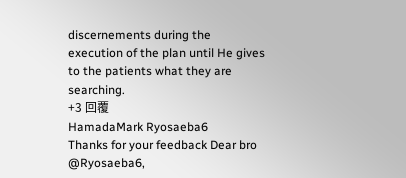discernements during the execution of the plan until He gives to the patients what they are searching.
+3 回覆
HamadaMark Ryosaeba6
Thanks for your feedback Dear bro @Ryosaeba6,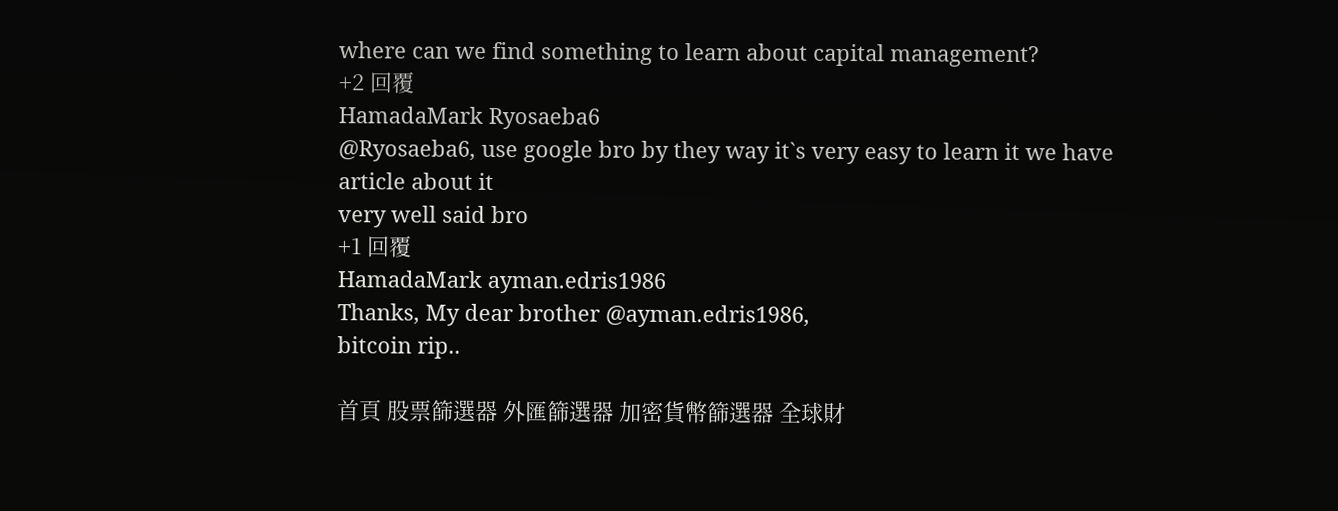where can we find something to learn about capital management?
+2 回覆
HamadaMark Ryosaeba6
@Ryosaeba6, use google bro by they way it`s very easy to learn it we have article about it
very well said bro
+1 回覆
HamadaMark ayman.edris1986
Thanks, My dear brother @ayman.edris1986,
bitcoin rip..

首頁 股票篩選器 外匯篩選器 加密貨幣篩選器 全球財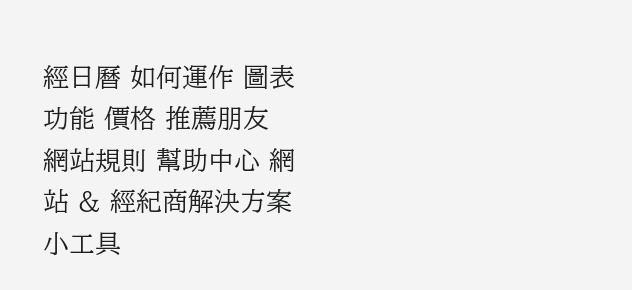經日曆 如何運作 圖表功能 價格 推薦朋友 網站規則 幫助中心 網站 & 經紀商解決方案 小工具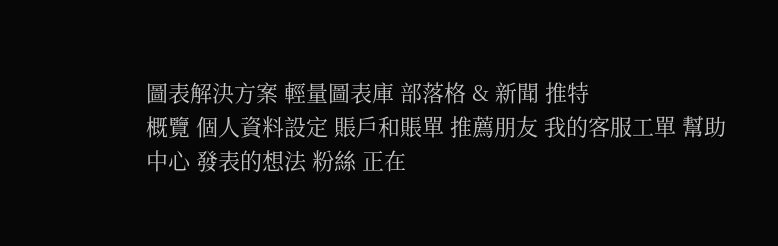圖表解決方案 輕量圖表庫 部落格 & 新聞 推特
概覽 個人資料設定 賬戶和賬單 推薦朋友 我的客服工單 幫助中心 發表的想法 粉絲 正在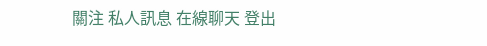關注 私人訊息 在線聊天 登出